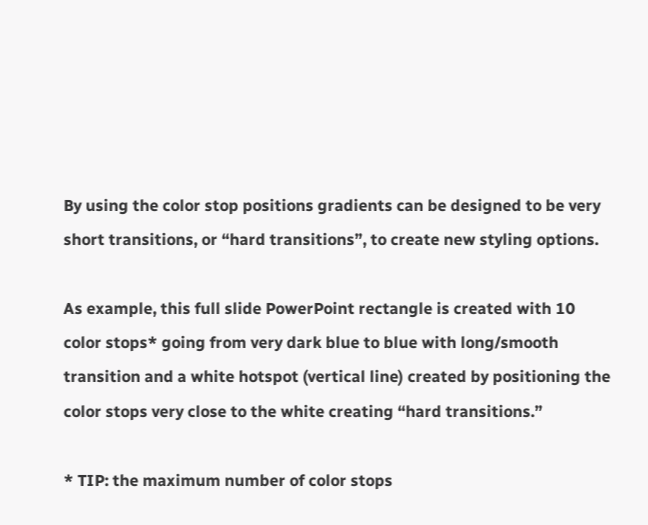By using the color stop positions gradients can be designed to be very short transitions, or “hard transitions”, to create new styling options.

As example, this full slide PowerPoint rectangle is created with 10 color stops* going from very dark blue to blue with long/smooth transition and a white hotspot (vertical line) created by positioning the color stops very close to the white creating “hard transitions.”

* TIP: the maximum number of color stops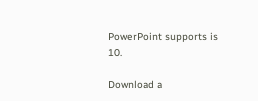PowerPoint supports is 10.

Download a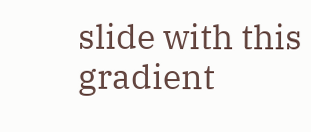slide with this gradient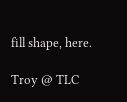fill shape, here.

Troy @ TLC